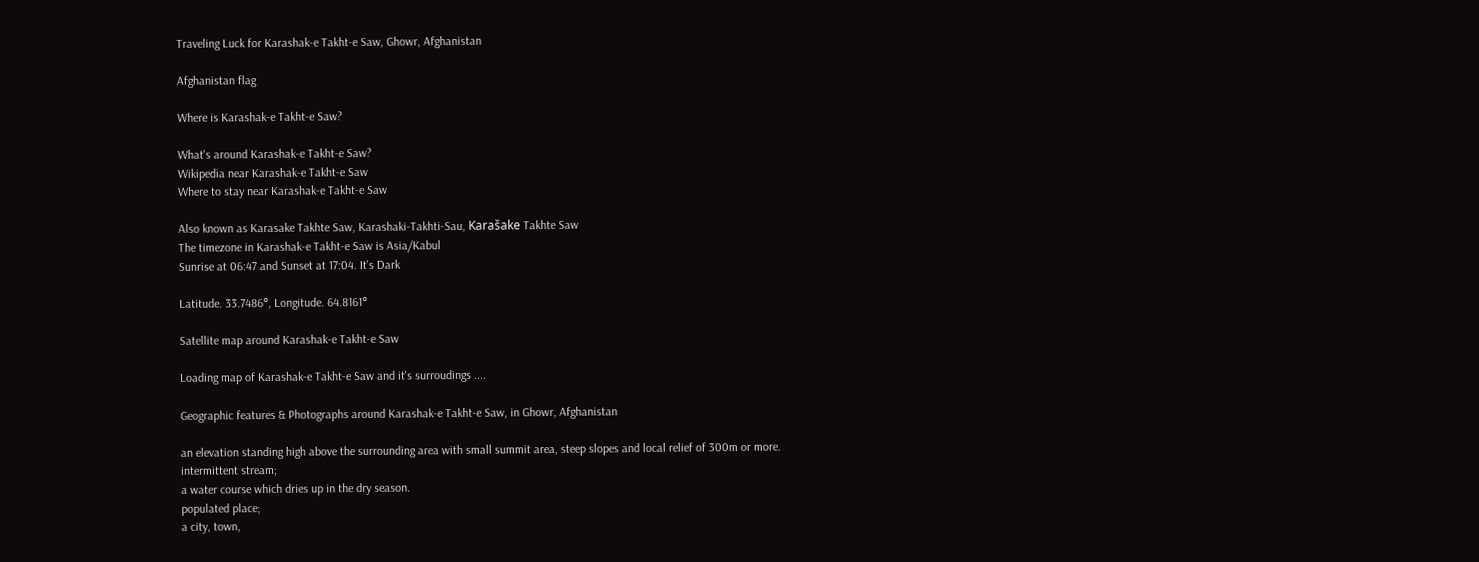Traveling Luck for Karashak-e Takht-e Saw, Ghowr, Afghanistan

Afghanistan flag

Where is Karashak-e Takht-e Saw?

What's around Karashak-e Takht-e Saw?
Wikipedia near Karashak-e Takht-e Saw
Where to stay near Karashak-e Takht-e Saw

Also known as Karasake Takhte Saw, Karashaki-Takhti-Sau, Karašake Takhte Saw
The timezone in Karashak-e Takht-e Saw is Asia/Kabul
Sunrise at 06:47 and Sunset at 17:04. It's Dark

Latitude. 33.7486°, Longitude. 64.8161°

Satellite map around Karashak-e Takht-e Saw

Loading map of Karashak-e Takht-e Saw and it's surroudings ....

Geographic features & Photographs around Karashak-e Takht-e Saw, in Ghowr, Afghanistan

an elevation standing high above the surrounding area with small summit area, steep slopes and local relief of 300m or more.
intermittent stream;
a water course which dries up in the dry season.
populated place;
a city, town,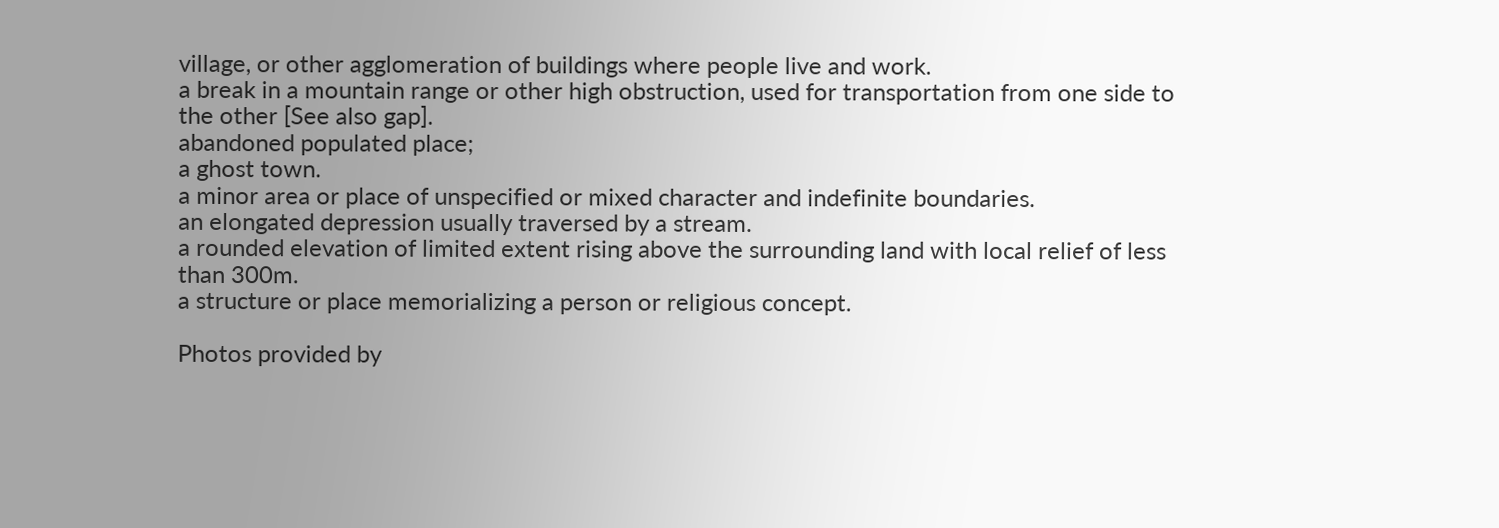village, or other agglomeration of buildings where people live and work.
a break in a mountain range or other high obstruction, used for transportation from one side to the other [See also gap].
abandoned populated place;
a ghost town.
a minor area or place of unspecified or mixed character and indefinite boundaries.
an elongated depression usually traversed by a stream.
a rounded elevation of limited extent rising above the surrounding land with local relief of less than 300m.
a structure or place memorializing a person or religious concept.

Photos provided by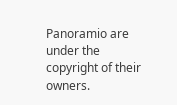Panoramio are under the copyright of their owners.